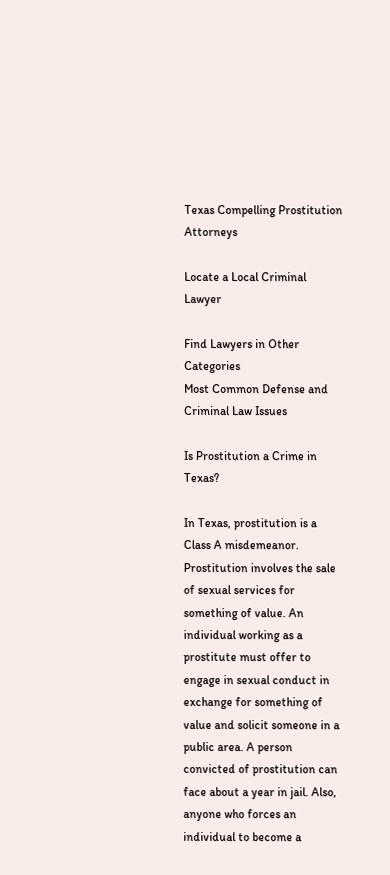Texas Compelling Prostitution Attorneys

Locate a Local Criminal Lawyer

Find Lawyers in Other Categories
Most Common Defense and Criminal Law Issues

Is Prostitution a Crime in Texas?

In Texas, prostitution is a Class A misdemeanor. Prostitution involves the sale of sexual services for something of value. An individual working as a prostitute must offer to engage in sexual conduct in exchange for something of value and solicit someone in a public area. A person convicted of prostitution can face about a year in jail. Also, anyone who forces an individual to become a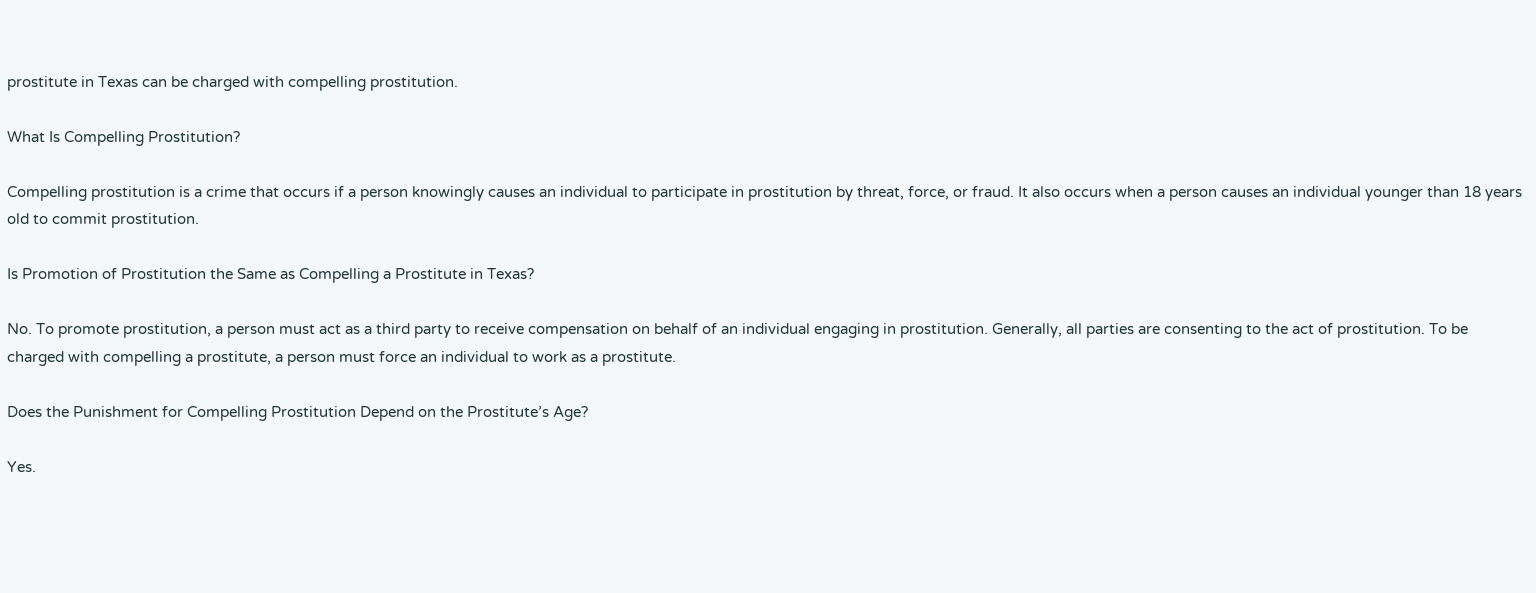prostitute in Texas can be charged with compelling prostitution.

What Is Compelling Prostitution?

Compelling prostitution is a crime that occurs if a person knowingly causes an individual to participate in prostitution by threat, force, or fraud. It also occurs when a person causes an individual younger than 18 years old to commit prostitution.

Is Promotion of Prostitution the Same as Compelling a Prostitute in Texas?

No. To promote prostitution, a person must act as a third party to receive compensation on behalf of an individual engaging in prostitution. Generally, all parties are consenting to the act of prostitution. To be charged with compelling a prostitute, a person must force an individual to work as a prostitute.

Does the Punishment for Compelling Prostitution Depend on the Prostitute’s Age?

Yes.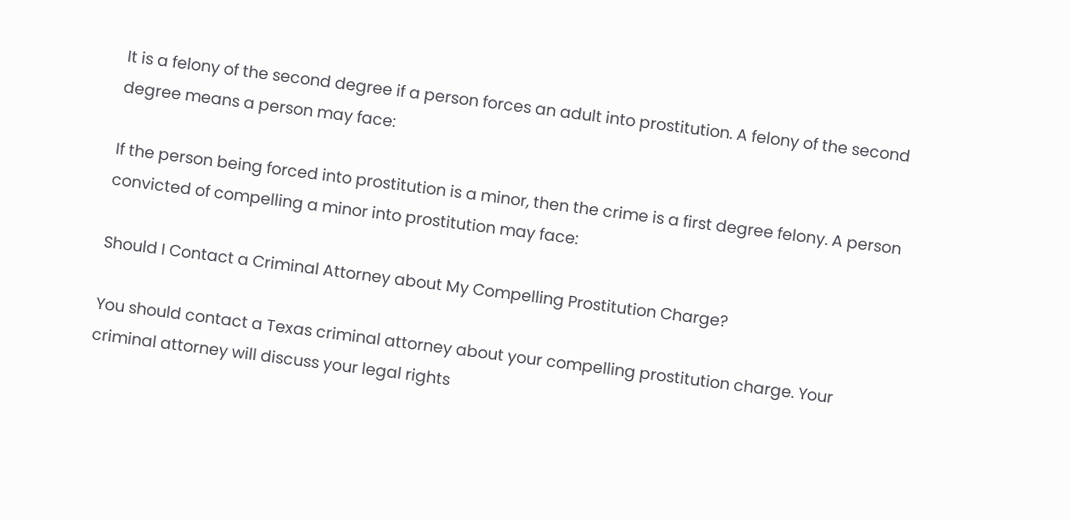It is a felony of the second degree if a person forces an adult into prostitution. A felony of the second degree means a person may face:

If the person being forced into prostitution is a minor, then the crime is a first degree felony. A person convicted of compelling a minor into prostitution may face:

Should I Contact a Criminal Attorney about My Compelling Prostitution Charge?

You should contact a Texas criminal attorney about your compelling prostitution charge. Your criminal attorney will discuss your legal rights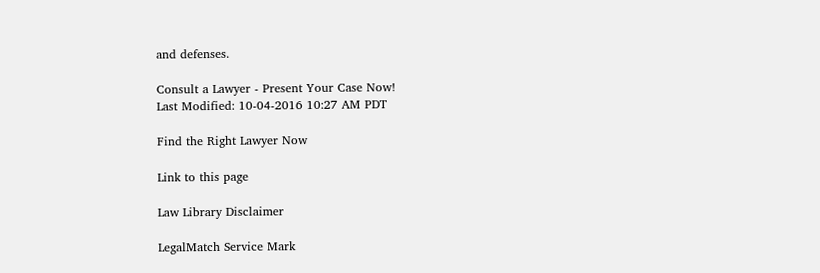and defenses.

Consult a Lawyer - Present Your Case Now!
Last Modified: 10-04-2016 10:27 AM PDT

Find the Right Lawyer Now

Link to this page

Law Library Disclaimer

LegalMatch Service Mark